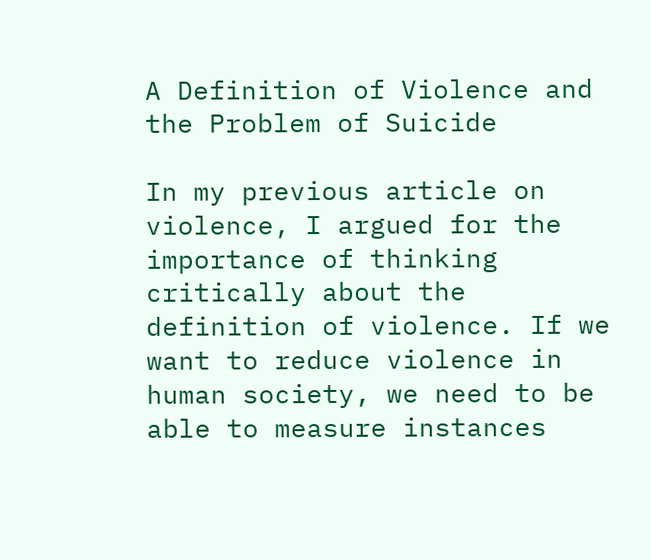A Definition of Violence and the Problem of Suicide

In my previous article on violence, I argued for the importance of thinking critically about the definition of violence. If we want to reduce violence in human society, we need to be able to measure instances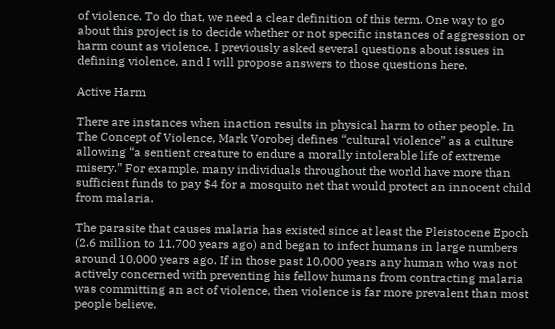of violence. To do that, we need a clear definition of this term. One way to go about this project is to decide whether or not specific instances of aggression or harm count as violence. I previously asked several questions about issues in defining violence, and I will propose answers to those questions here.

Active Harm

There are instances when inaction results in physical harm to other people. In The Concept of Violence, Mark Vorobej defines “cultural violence” as a culture allowing “a sentient creature to endure a morally intolerable life of extreme misery.” For example, many individuals throughout the world have more than sufficient funds to pay $4 for a mosquito net that would protect an innocent child from malaria.

The parasite that causes malaria has existed since at least the Pleistocene Epoch (2.6 million to 11,700 years ago) and began to infect humans in large numbers around 10,000 years ago. If in those past 10,000 years any human who was not actively concerned with preventing his fellow humans from contracting malaria was committing an act of violence, then violence is far more prevalent than most people believe.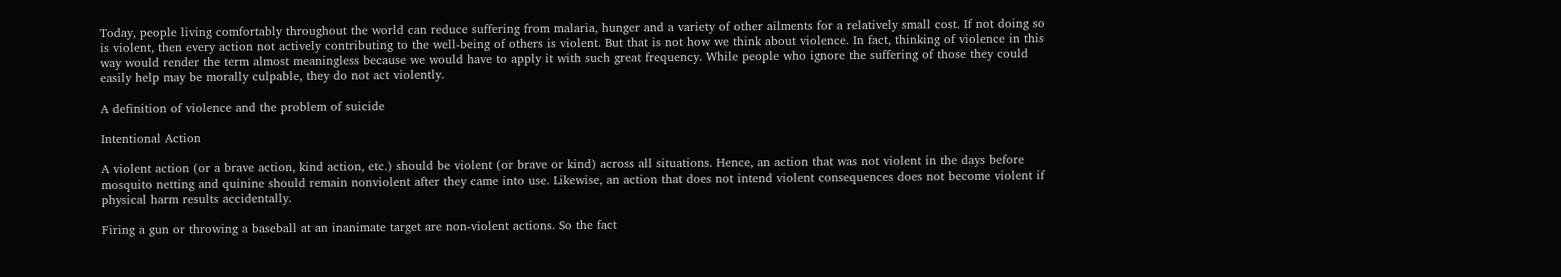Today, people living comfortably throughout the world can reduce suffering from malaria, hunger and a variety of other ailments for a relatively small cost. If not doing so is violent, then every action not actively contributing to the well-being of others is violent. But that is not how we think about violence. In fact, thinking of violence in this way would render the term almost meaningless because we would have to apply it with such great frequency. While people who ignore the suffering of those they could easily help may be morally culpable, they do not act violently.

A definition of violence and the problem of suicide

Intentional Action

A violent action (or a brave action, kind action, etc.) should be violent (or brave or kind) across all situations. Hence, an action that was not violent in the days before mosquito netting and quinine should remain nonviolent after they came into use. Likewise, an action that does not intend violent consequences does not become violent if physical harm results accidentally.

Firing a gun or throwing a baseball at an inanimate target are non-violent actions. So the fact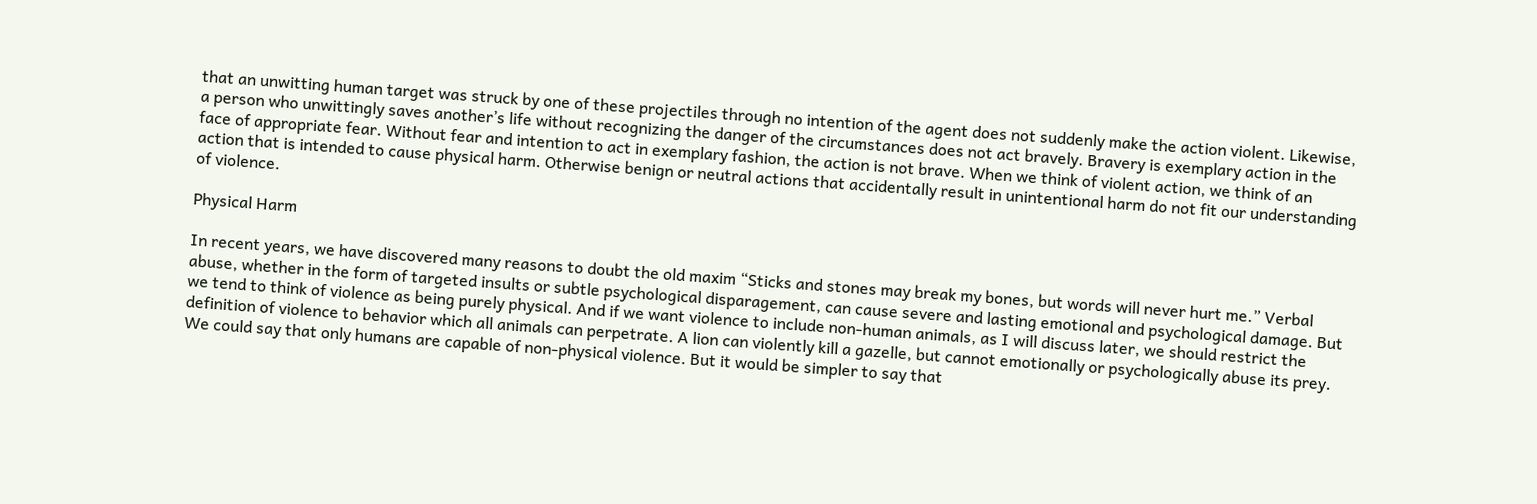that an unwitting human target was struck by one of these projectiles through no intention of the agent does not suddenly make the action violent. Likewise, a person who unwittingly saves another’s life without recognizing the danger of the circumstances does not act bravely. Bravery is exemplary action in the face of appropriate fear. Without fear and intention to act in exemplary fashion, the action is not brave. When we think of violent action, we think of an action that is intended to cause physical harm. Otherwise benign or neutral actions that accidentally result in unintentional harm do not fit our understanding of violence.

Physical Harm

In recent years, we have discovered many reasons to doubt the old maxim “Sticks and stones may break my bones, but words will never hurt me.” Verbal abuse, whether in the form of targeted insults or subtle psychological disparagement, can cause severe and lasting emotional and psychological damage. But we tend to think of violence as being purely physical. And if we want violence to include non-human animals, as I will discuss later, we should restrict the definition of violence to behavior which all animals can perpetrate. A lion can violently kill a gazelle, but cannot emotionally or psychologically abuse its prey. We could say that only humans are capable of non-physical violence. But it would be simpler to say that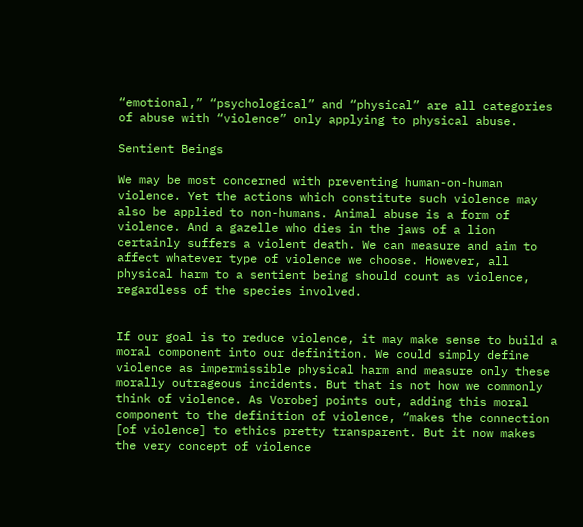“emotional,” “psychological” and “physical” are all categories of abuse with “violence” only applying to physical abuse.

Sentient Beings

We may be most concerned with preventing human-on-human violence. Yet the actions which constitute such violence may also be applied to non-humans. Animal abuse is a form of violence. And a gazelle who dies in the jaws of a lion certainly suffers a violent death. We can measure and aim to affect whatever type of violence we choose. However, all physical harm to a sentient being should count as violence, regardless of the species involved.


If our goal is to reduce violence, it may make sense to build a moral component into our definition. We could simply define violence as impermissible physical harm and measure only these morally outrageous incidents. But that is not how we commonly think of violence. As Vorobej points out, adding this moral component to the definition of violence, “makes the connection [of violence] to ethics pretty transparent. But it now makes the very concept of violence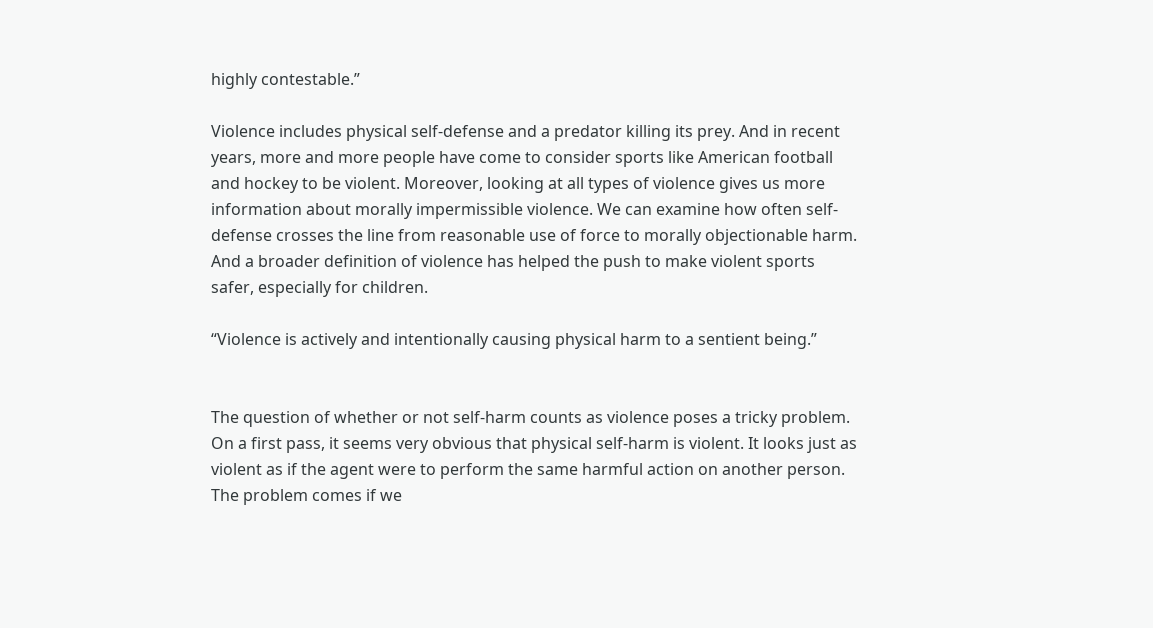highly contestable.”

Violence includes physical self-defense and a predator killing its prey. And in recent years, more and more people have come to consider sports like American football and hockey to be violent. Moreover, looking at all types of violence gives us more information about morally impermissible violence. We can examine how often self-defense crosses the line from reasonable use of force to morally objectionable harm. And a broader definition of violence has helped the push to make violent sports safer, especially for children.

“Violence is actively and intentionally causing physical harm to a sentient being.”


The question of whether or not self-harm counts as violence poses a tricky problem. On a first pass, it seems very obvious that physical self-harm is violent. It looks just as violent as if the agent were to perform the same harmful action on another person. The problem comes if we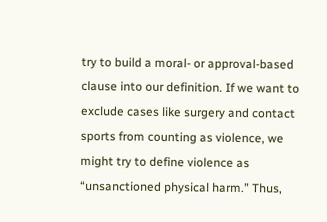try to build a moral- or approval-based clause into our definition. If we want to exclude cases like surgery and contact sports from counting as violence, we might try to define violence as “unsanctioned physical harm.” Thus,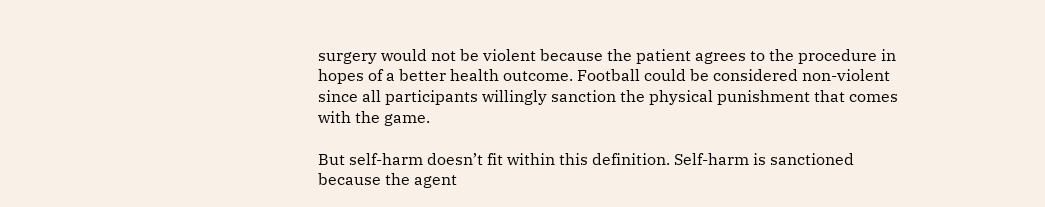surgery would not be violent because the patient agrees to the procedure in hopes of a better health outcome. Football could be considered non-violent since all participants willingly sanction the physical punishment that comes with the game.

But self-harm doesn’t fit within this definition. Self-harm is sanctioned because the agent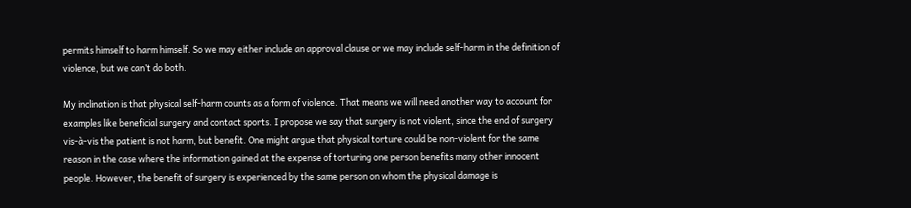permits himself to harm himself. So we may either include an approval clause or we may include self-harm in the definition of violence, but we can’t do both.

My inclination is that physical self-harm counts as a form of violence. That means we will need another way to account for examples like beneficial surgery and contact sports. I propose we say that surgery is not violent, since the end of surgery vis-à-vis the patient is not harm, but benefit. One might argue that physical torture could be non-violent for the same reason in the case where the information gained at the expense of torturing one person benefits many other innocent people. However, the benefit of surgery is experienced by the same person on whom the physical damage is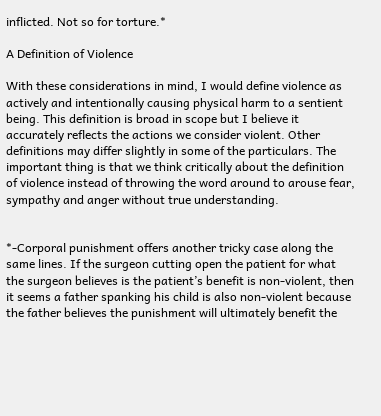inflicted. Not so for torture.*

A Definition of Violence

With these considerations in mind, I would define violence as actively and intentionally causing physical harm to a sentient being. This definition is broad in scope but I believe it accurately reflects the actions we consider violent. Other definitions may differ slightly in some of the particulars. The important thing is that we think critically about the definition of violence instead of throwing the word around to arouse fear, sympathy and anger without true understanding.


*-Corporal punishment offers another tricky case along the same lines. If the surgeon cutting open the patient for what the surgeon believes is the patient’s benefit is non-violent, then it seems a father spanking his child is also non-violent because the father believes the punishment will ultimately benefit the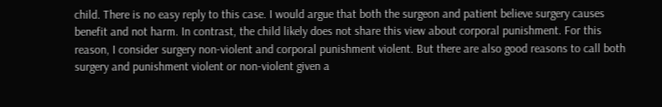child. There is no easy reply to this case. I would argue that both the surgeon and patient believe surgery causes benefit and not harm. In contrast, the child likely does not share this view about corporal punishment. For this reason, I consider surgery non-violent and corporal punishment violent. But there are also good reasons to call both surgery and punishment violent or non-violent given a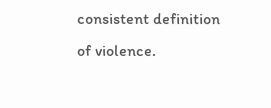consistent definition of violence.